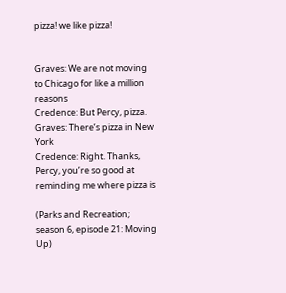pizza! we like pizza!


Graves: We are not moving to Chicago for like a million reasons
Credence: But Percy, pizza.
Graves: There’s pizza in New York
Credence: Right. Thanks, Percy, you’re so good at reminding me where pizza is

(Parks and Recreation; season 6, episode 21: Moving Up)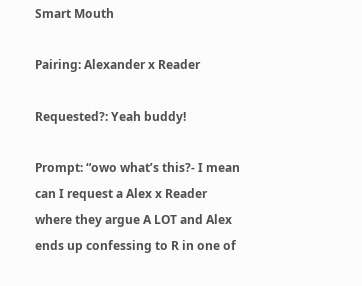Smart Mouth

Pairing: Alexander x Reader

Requested?: Yeah buddy!

Prompt: “owo what’s this?- I mean can I request a Alex x Reader where they argue A LOT and Alex ends up confessing to R in one of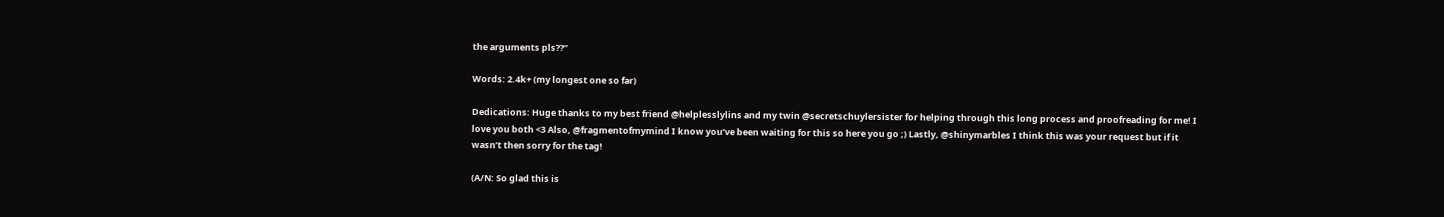the arguments pls??”

Words: 2.4k+ (my longest one so far)

Dedications: Huge thanks to my best friend @helplesslylins and my twin @secretschuylersister for helping through this long process and proofreading for me! I love you both <3 Also, @fragmentofmymind I know you’ve been waiting for this so here you go ;) Lastly, @shinymarbles I think this was your request but if it wasn’t then sorry for the tag!

(A/N: So glad this is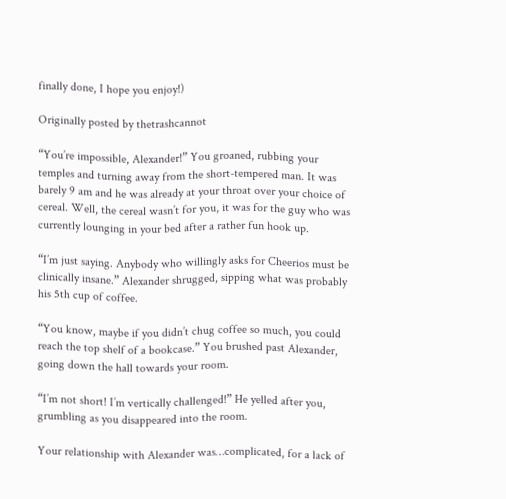finally done, I hope you enjoy!)

Originally posted by thetrashcannot

“You’re impossible, Alexander!” You groaned, rubbing your temples and turning away from the short-tempered man. It was barely 9 am and he was already at your throat over your choice of cereal. Well, the cereal wasn’t for you, it was for the guy who was currently lounging in your bed after a rather fun hook up.

“I’m just saying. Anybody who willingly asks for Cheerios must be clinically insane.” Alexander shrugged, sipping what was probably his 5th cup of coffee.

“You know, maybe if you didn’t chug coffee so much, you could reach the top shelf of a bookcase.” You brushed past Alexander, going down the hall towards your room.

“I’m not short! I’m vertically challenged!” He yelled after you, grumbling as you disappeared into the room.

Your relationship with Alexander was…complicated, for a lack of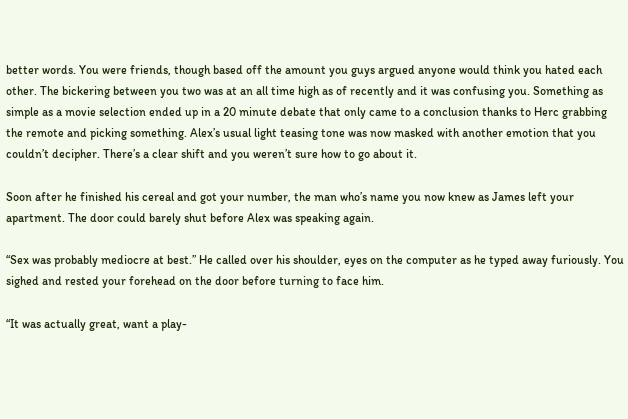better words. You were friends, though based off the amount you guys argued anyone would think you hated each other. The bickering between you two was at an all time high as of recently and it was confusing you. Something as simple as a movie selection ended up in a 20 minute debate that only came to a conclusion thanks to Herc grabbing the remote and picking something. Alex’s usual light teasing tone was now masked with another emotion that you couldn’t decipher. There’s a clear shift and you weren’t sure how to go about it.

Soon after he finished his cereal and got your number, the man who’s name you now knew as James left your apartment. The door could barely shut before Alex was speaking again.

“Sex was probably mediocre at best.” He called over his shoulder, eyes on the computer as he typed away furiously. You sighed and rested your forehead on the door before turning to face him.

“It was actually great, want a play-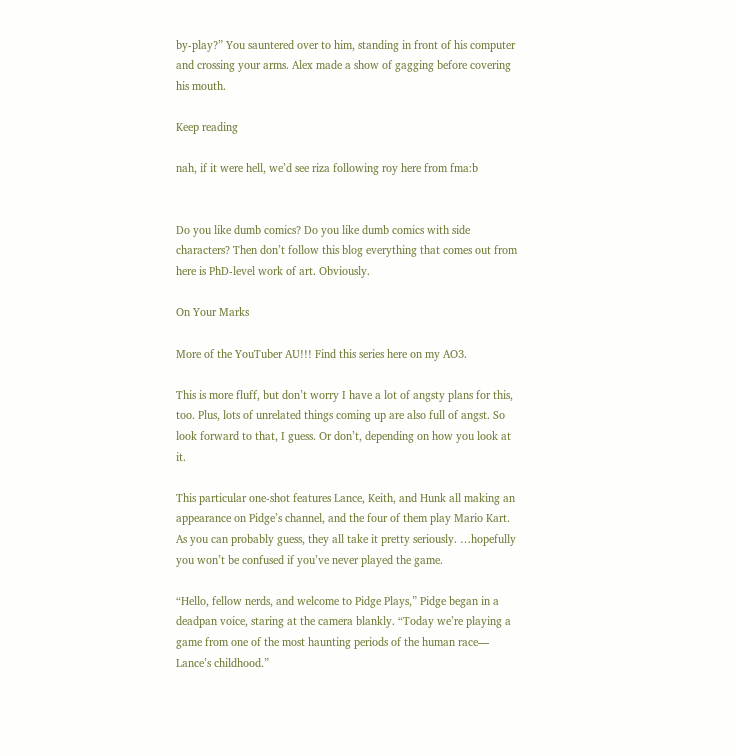by-play?” You sauntered over to him, standing in front of his computer and crossing your arms. Alex made a show of gagging before covering his mouth.

Keep reading

nah, if it were hell, we’d see riza following roy here from fma:b


Do you like dumb comics? Do you like dumb comics with side characters? Then don’t follow this blog everything that comes out from here is PhD-level work of art. Obviously.

On Your Marks

More of the YouTuber AU!!! Find this series here on my AO3.

This is more fluff, but don’t worry I have a lot of angsty plans for this, too. Plus, lots of unrelated things coming up are also full of angst. So look forward to that, I guess. Or don’t, depending on how you look at it.

This particular one-shot features Lance, Keith, and Hunk all making an appearance on Pidge’s channel, and the four of them play Mario Kart. As you can probably guess, they all take it pretty seriously. …hopefully you won’t be confused if you’ve never played the game.

“Hello, fellow nerds, and welcome to Pidge Plays,” Pidge began in a deadpan voice, staring at the camera blankly. “Today we’re playing a game from one of the most haunting periods of the human race— Lance’s childhood.”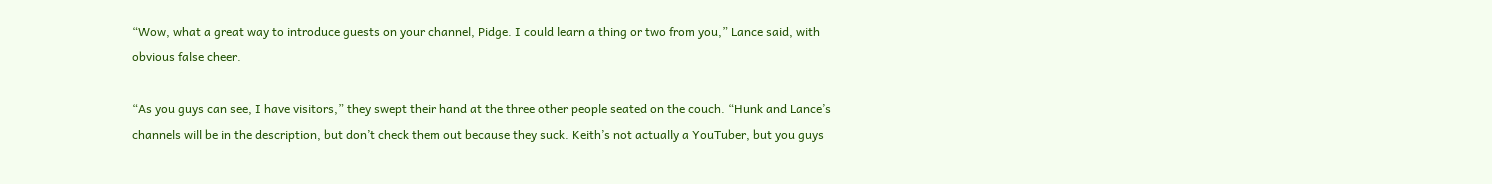“Wow, what a great way to introduce guests on your channel, Pidge. I could learn a thing or two from you,” Lance said, with obvious false cheer.

“As you guys can see, I have visitors,” they swept their hand at the three other people seated on the couch. “Hunk and Lance’s channels will be in the description, but don’t check them out because they suck. Keith’s not actually a YouTuber, but you guys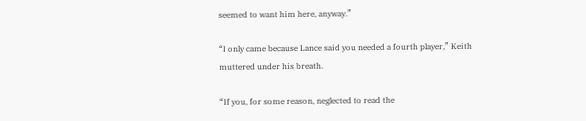seemed to want him here, anyway.”

“I only came because Lance said you needed a fourth player,” Keith muttered under his breath.

“If you, for some reason, neglected to read the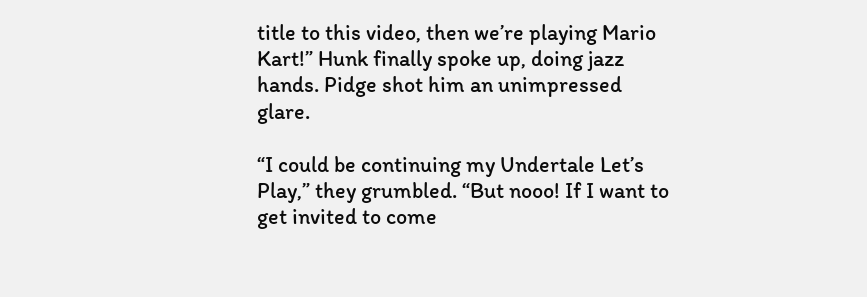title to this video, then we’re playing Mario Kart!” Hunk finally spoke up, doing jazz hands. Pidge shot him an unimpressed glare.

“I could be continuing my Undertale Let’s Play,” they grumbled. “But nooo! If I want to get invited to come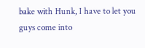bake with Hunk, I have to let you guys come into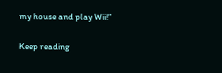my house and play Wii!”

Keep reading